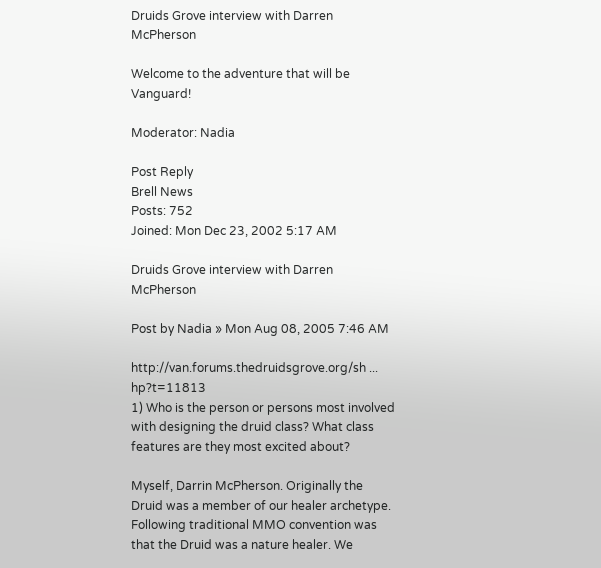Druids Grove interview with Darren McPherson

Welcome to the adventure that will be Vanguard!

Moderator: Nadia

Post Reply
Brell News
Posts: 752
Joined: Mon Dec 23, 2002 5:17 AM

Druids Grove interview with Darren McPherson

Post by Nadia » Mon Aug 08, 2005 7:46 AM

http://van.forums.thedruidsgrove.org/sh ... hp?t=11813
1) Who is the person or persons most involved with designing the druid class? What class features are they most excited about?

Myself, Darrin McPherson. Originally the Druid was a member of our healer archetype. Following traditional MMO convention was that the Druid was a nature healer. We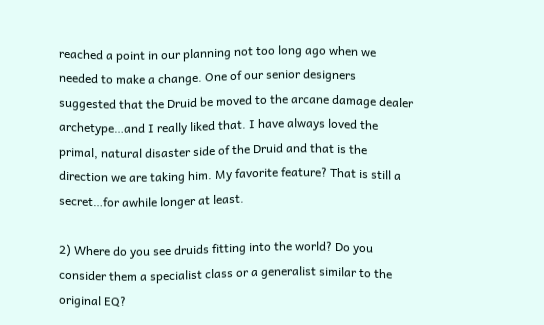reached a point in our planning not too long ago when we needed to make a change. One of our senior designers suggested that the Druid be moved to the arcane damage dealer archetype…and I really liked that. I have always loved the primal, natural disaster side of the Druid and that is the direction we are taking him. My favorite feature? That is still a secret…for awhile longer at least.

2) Where do you see druids fitting into the world? Do you consider them a specialist class or a generalist similar to the original EQ?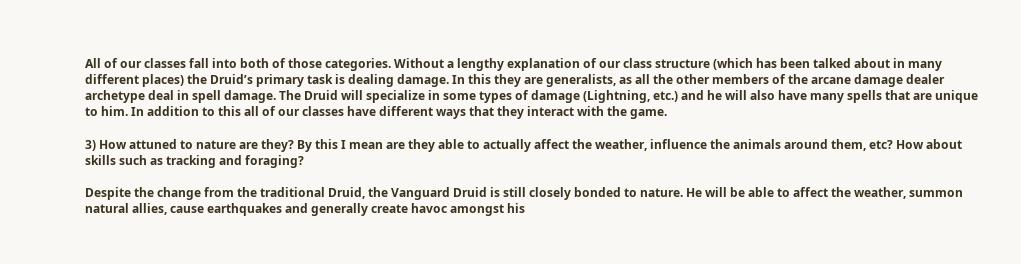All of our classes fall into both of those categories. Without a lengthy explanation of our class structure (which has been talked about in many different places) the Druid’s primary task is dealing damage. In this they are generalists, as all the other members of the arcane damage dealer archetype deal in spell damage. The Druid will specialize in some types of damage (Lightning, etc.) and he will also have many spells that are unique to him. In addition to this all of our classes have different ways that they interact with the game.

3) How attuned to nature are they? By this I mean are they able to actually affect the weather, influence the animals around them, etc? How about skills such as tracking and foraging?

Despite the change from the traditional Druid, the Vanguard Druid is still closely bonded to nature. He will be able to affect the weather, summon natural allies, cause earthquakes and generally create havoc amongst his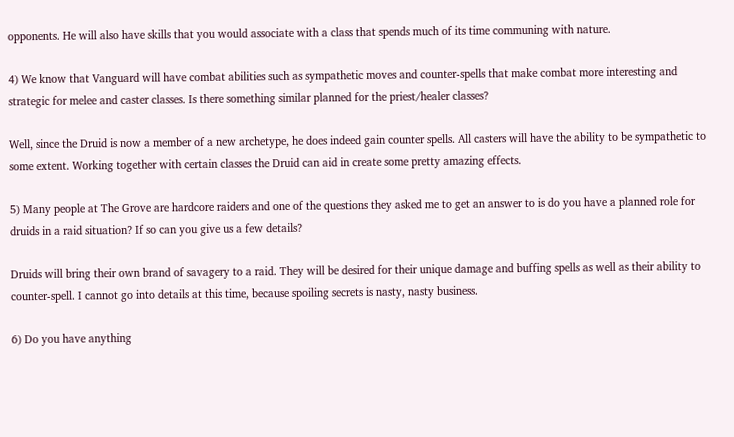opponents. He will also have skills that you would associate with a class that spends much of its time communing with nature.

4) We know that Vanguard will have combat abilities such as sympathetic moves and counter-spells that make combat more interesting and strategic for melee and caster classes. Is there something similar planned for the priest/healer classes?

Well, since the Druid is now a member of a new archetype, he does indeed gain counter spells. All casters will have the ability to be sympathetic to some extent. Working together with certain classes the Druid can aid in create some pretty amazing effects.

5) Many people at The Grove are hardcore raiders and one of the questions they asked me to get an answer to is do you have a planned role for druids in a raid situation? If so can you give us a few details?

Druids will bring their own brand of savagery to a raid. They will be desired for their unique damage and buffing spells as well as their ability to counter-spell. I cannot go into details at this time, because spoiling secrets is nasty, nasty business.

6) Do you have anything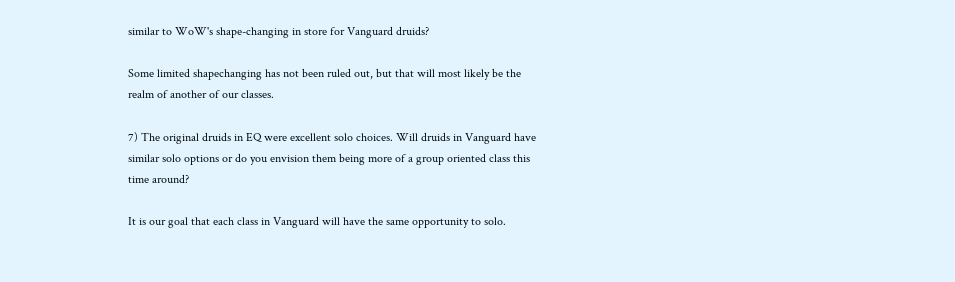similar to WoW's shape-changing in store for Vanguard druids?

Some limited shapechanging has not been ruled out, but that will most likely be the realm of another of our classes.

7) The original druids in EQ were excellent solo choices. Will druids in Vanguard have similar solo options or do you envision them being more of a group oriented class this time around?

It is our goal that each class in Vanguard will have the same opportunity to solo.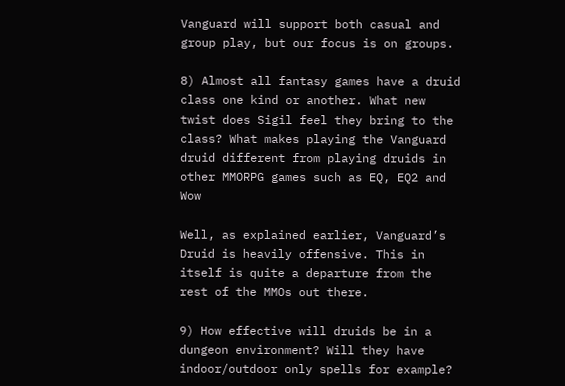Vanguard will support both casual and group play, but our focus is on groups.

8) Almost all fantasy games have a druid class one kind or another. What new twist does Sigil feel they bring to the class? What makes playing the Vanguard druid different from playing druids in other MMORPG games such as EQ, EQ2 and Wow

Well, as explained earlier, Vanguard’s Druid is heavily offensive. This in itself is quite a departure from the rest of the MMOs out there.

9) How effective will druids be in a dungeon environment? Will they have indoor/outdoor only spells for example?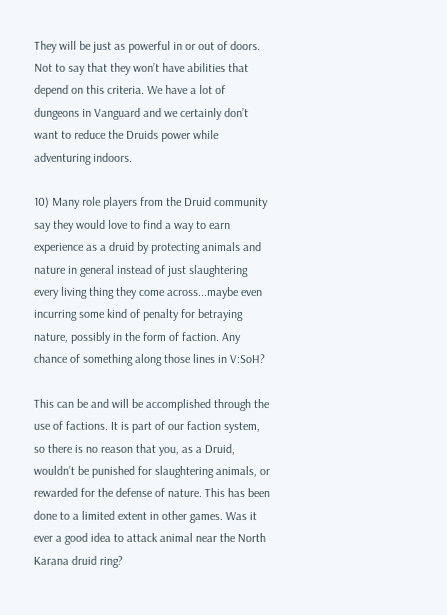They will be just as powerful in or out of doors. Not to say that they won’t have abilities that depend on this criteria. We have a lot of dungeons in Vanguard and we certainly don’t want to reduce the Druids power while adventuring indoors.

10) Many role players from the Druid community say they would love to find a way to earn experience as a druid by protecting animals and nature in general instead of just slaughtering every living thing they come across...maybe even incurring some kind of penalty for betraying nature, possibly in the form of faction. Any chance of something along those lines in V:SoH?

This can be and will be accomplished through the use of factions. It is part of our faction system, so there is no reason that you, as a Druid, wouldn’t be punished for slaughtering animals, or rewarded for the defense of nature. This has been done to a limited extent in other games. Was it ever a good idea to attack animal near the North Karana druid ring?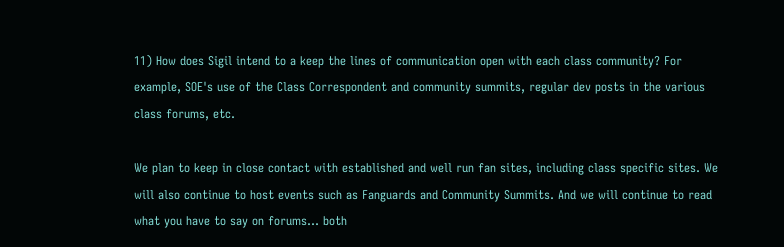11) How does Sigil intend to a keep the lines of communication open with each class community? For example, SOE's use of the Class Correspondent and community summits, regular dev posts in the various class forums, etc.

We plan to keep in close contact with established and well run fan sites, including class specific sites. We will also continue to host events such as Fanguards and Community Summits. And we will continue to read what you have to say on forums… both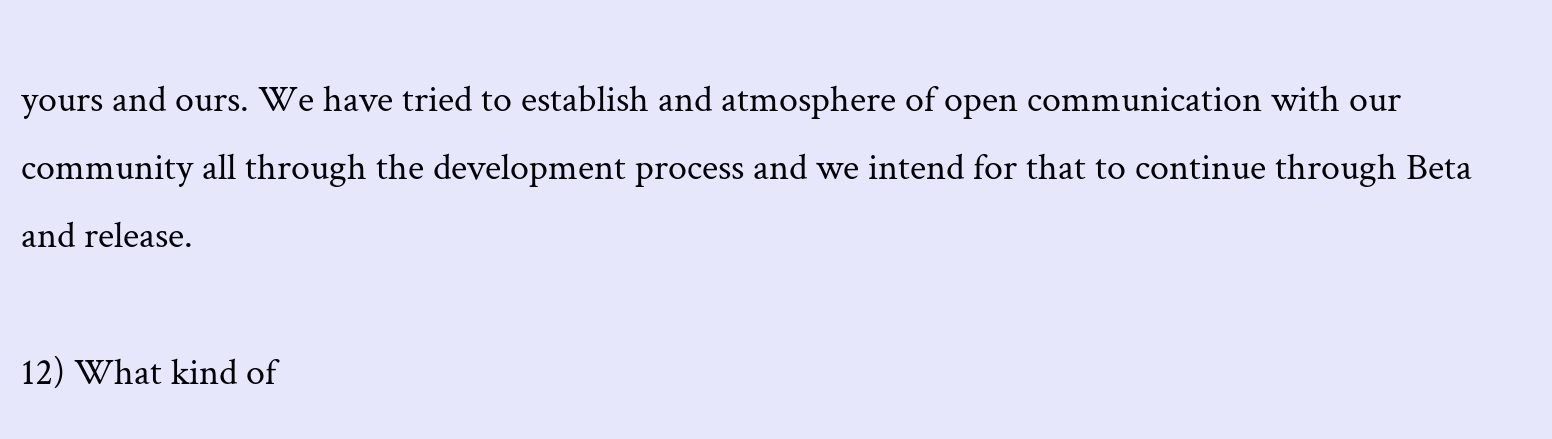yours and ours. We have tried to establish and atmosphere of open communication with our community all through the development process and we intend for that to continue through Beta and release.

12) What kind of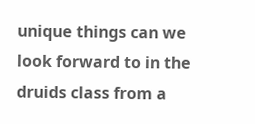unique things can we look forward to in the druids class from a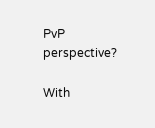PvP perspective?

With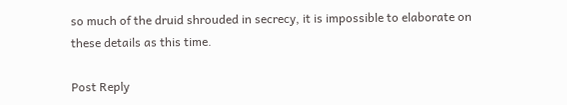so much of the druid shrouded in secrecy, it is impossible to elaborate on these details as this time.

Post Reply